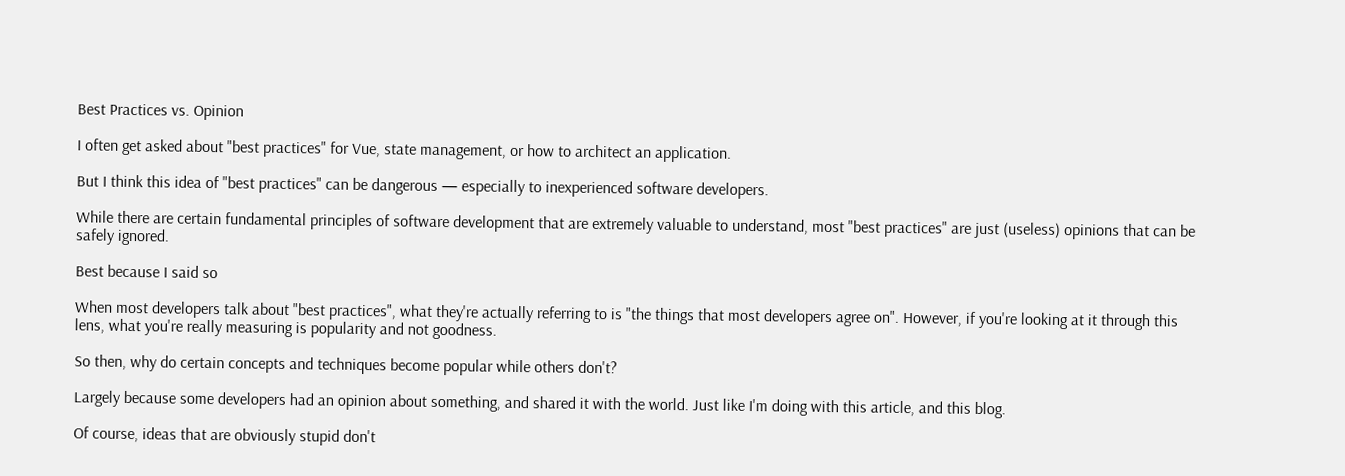Best Practices vs. Opinion

I often get asked about "best practices" for Vue, state management, or how to architect an application.

But I think this idea of "best practices" can be dangerous — especially to inexperienced software developers.

While there are certain fundamental principles of software development that are extremely valuable to understand, most "best practices" are just (useless) opinions that can be safely ignored.

Best because I said so

When most developers talk about "best practices", what they're actually referring to is "the things that most developers agree on". However, if you're looking at it through this lens, what you're really measuring is popularity and not goodness.

So then, why do certain concepts and techniques become popular while others don't?

Largely because some developers had an opinion about something, and shared it with the world. Just like I'm doing with this article, and this blog.

Of course, ideas that are obviously stupid don't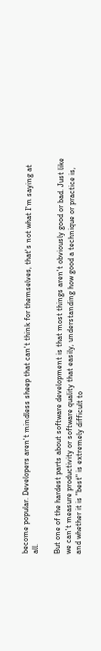become popular. Developers aren't mindless sheep that can't think for themselves, that's not what I'm saying at all.

But one of the hardest parts about software development is that most things aren't obviously good or bad. Just like we can't measure productivity or software quality that easily, understanding how good a technique or practice is, and whether it is "best" is extremely difficult to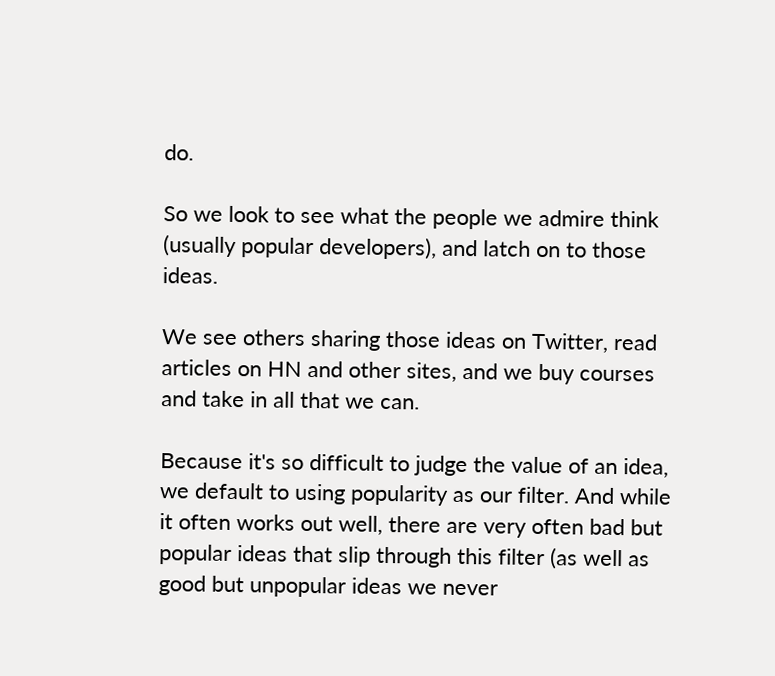do.

So we look to see what the people we admire think (usually popular developers), and latch on to those ideas.

We see others sharing those ideas on Twitter, read articles on HN and other sites, and we buy courses and take in all that we can.

Because it's so difficult to judge the value of an idea, we default to using popularity as our filter. And while it often works out well, there are very often bad but popular ideas that slip through this filter (as well as good but unpopular ideas we never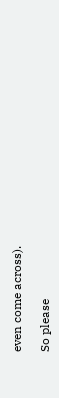even come across).

So please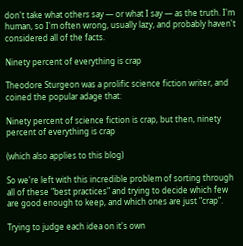don't take what others say — or what I say — as the truth. I'm human, so I'm often wrong, usually lazy, and probably haven't considered all of the facts.

Ninety percent of everything is crap

Theodore Sturgeon was a prolific science fiction writer, and coined the popular adage that:

Ninety percent of science fiction is crap, but then, ninety percent of everything is crap

(which also applies to this blog)

So we're left with this incredible problem of sorting through all of these "best practices" and trying to decide which few are good enough to keep, and which ones are just "crap".

Trying to judge each idea on it's own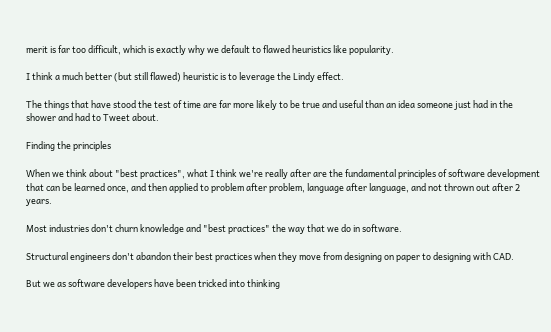merit is far too difficult, which is exactly why we default to flawed heuristics like popularity.

I think a much better (but still flawed) heuristic is to leverage the Lindy effect.

The things that have stood the test of time are far more likely to be true and useful than an idea someone just had in the shower and had to Tweet about.

Finding the principles

When we think about "best practices", what I think we're really after are the fundamental principles of software development that can be learned once, and then applied to problem after problem, language after language, and not thrown out after 2 years.

Most industries don't churn knowledge and "best practices" the way that we do in software.

Structural engineers don't abandon their best practices when they move from designing on paper to designing with CAD.

But we as software developers have been tricked into thinking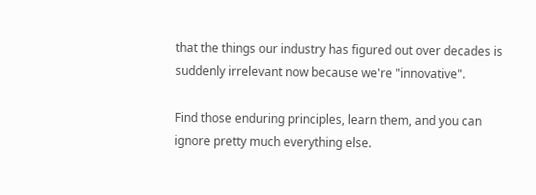that the things our industry has figured out over decades is suddenly irrelevant now because we're "innovative".

Find those enduring principles, learn them, and you can ignore pretty much everything else.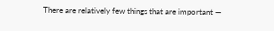There are relatively few things that are important —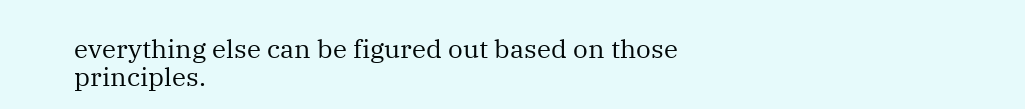everything else can be figured out based on those principles.